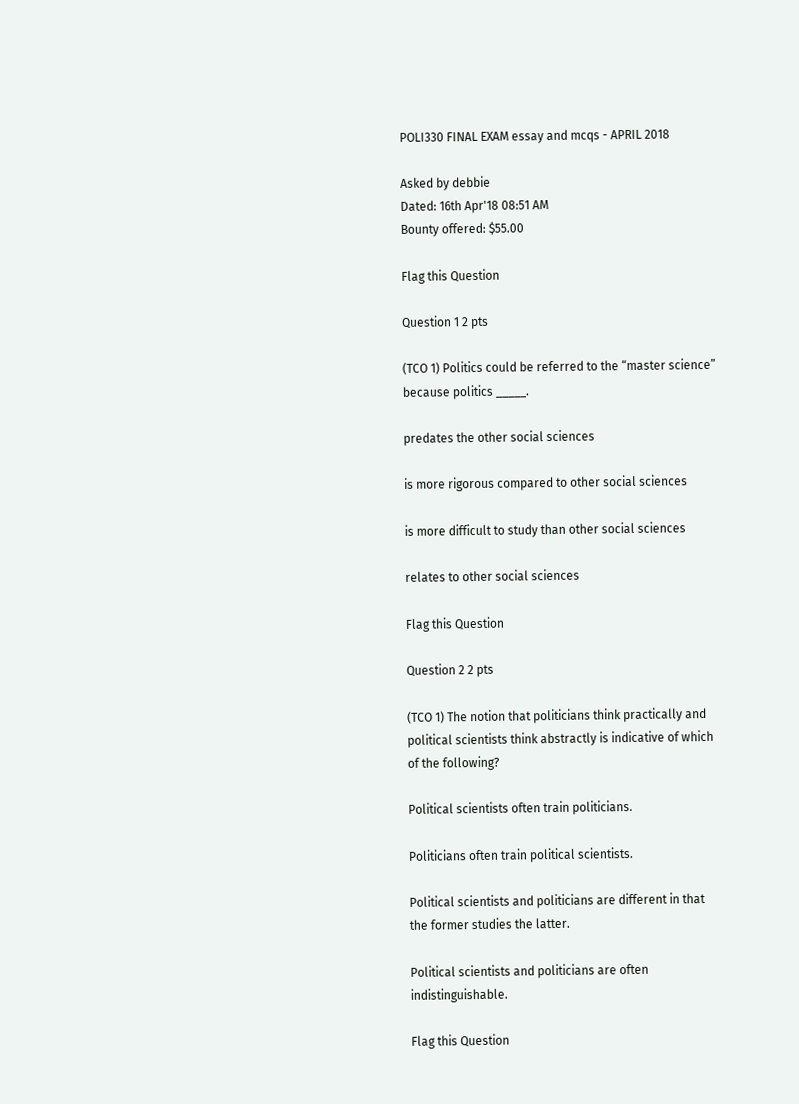POLI330 FINAL EXAM essay and mcqs - APRIL 2018

Asked by debbie
Dated: 16th Apr'18 08:51 AM
Bounty offered: $55.00

Flag this Question

Question 1 2 pts

(TCO 1) Politics could be referred to the “master science” because politics _____.

predates the other social sciences

is more rigorous compared to other social sciences

is more difficult to study than other social sciences

relates to other social sciences

Flag this Question

Question 2 2 pts

(TCO 1) The notion that politicians think practically and political scientists think abstractly is indicative of which of the following?

Political scientists often train politicians.

Politicians often train political scientists.

Political scientists and politicians are different in that the former studies the latter.

Political scientists and politicians are often indistinguishable.

Flag this Question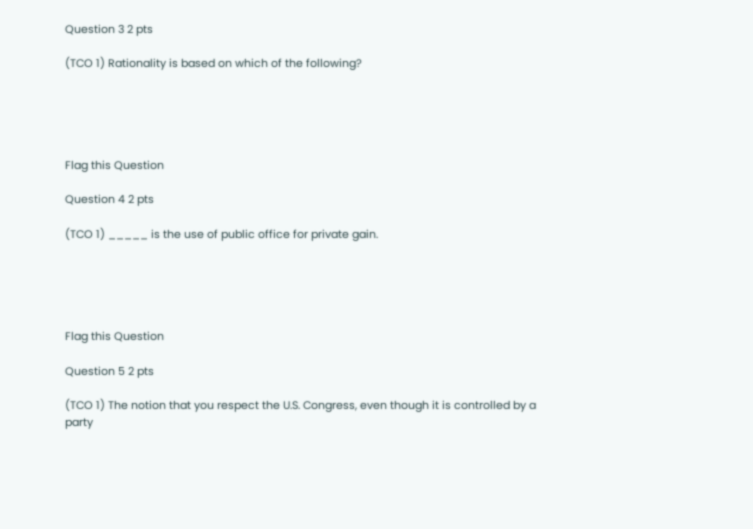Question 3 2 pts

(TCO 1) Rationality is based on which of the following?





Flag this Question

Question 4 2 pts

(TCO 1) _____ is the use of public office for private gain.





Flag this Question

Question 5 2 pts

(TCO 1) The notion that you respect the U.S. Congress, even though it is controlled by a party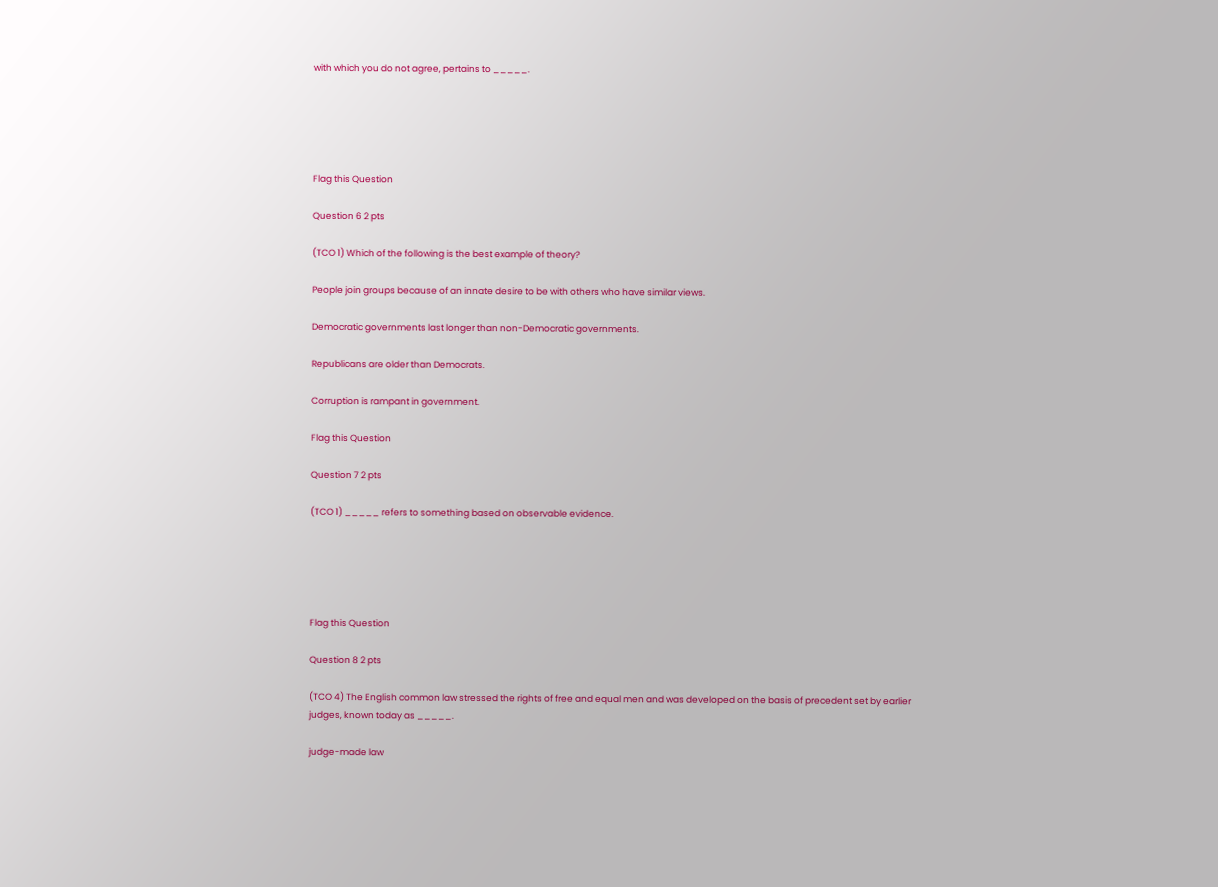with which you do not agree, pertains to _____.





Flag this Question

Question 6 2 pts

(TCO 1) Which of the following is the best example of theory?

People join groups because of an innate desire to be with others who have similar views.

Democratic governments last longer than non-Democratic governments.

Republicans are older than Democrats.

Corruption is rampant in government.

Flag this Question

Question 7 2 pts

(TCO 1) _____ refers to something based on observable evidence.





Flag this Question

Question 8 2 pts

(TCO 4) The English common law stressed the rights of free and equal men and was developed on the basis of precedent set by earlier judges, known today as _____.

judge-made law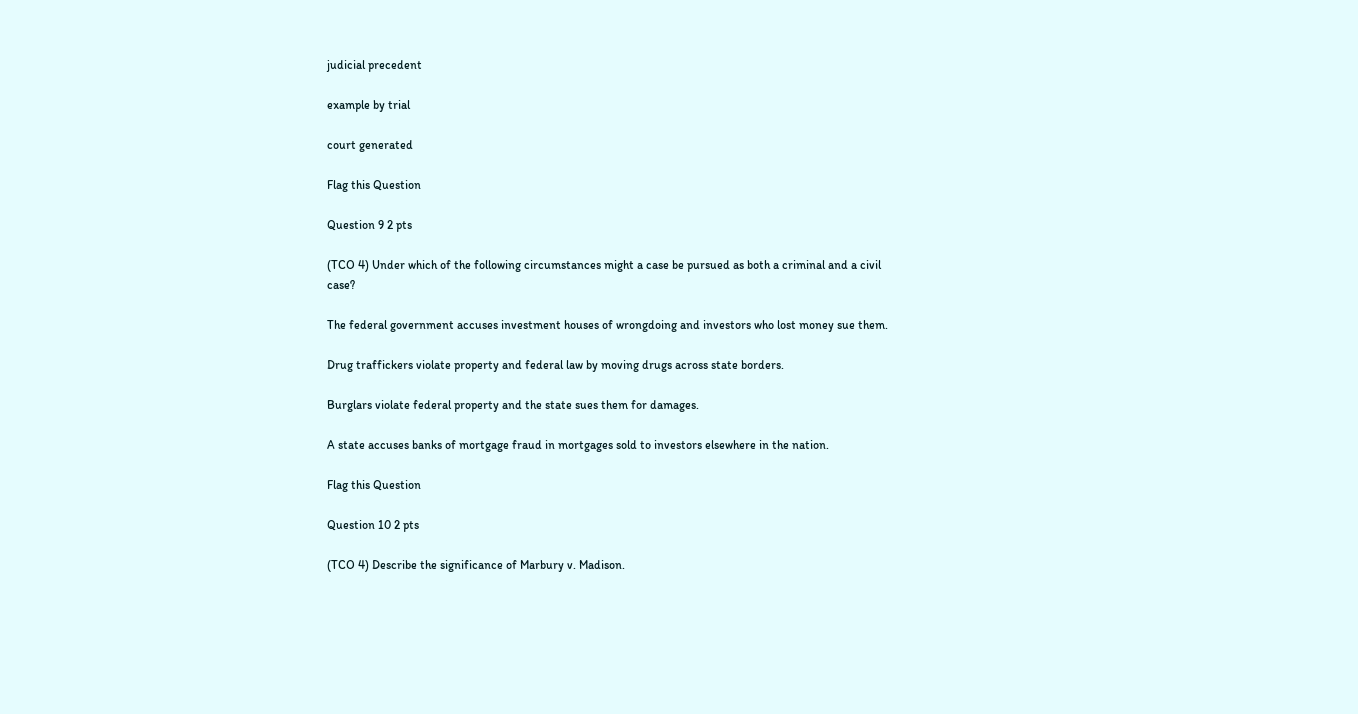judicial precedent

example by trial

court generated

Flag this Question

Question 9 2 pts

(TCO 4) Under which of the following circumstances might a case be pursued as both a criminal and a civil case?

The federal government accuses investment houses of wrongdoing and investors who lost money sue them.

Drug traffickers violate property and federal law by moving drugs across state borders.

Burglars violate federal property and the state sues them for damages.

A state accuses banks of mortgage fraud in mortgages sold to investors elsewhere in the nation.

Flag this Question

Question 10 2 pts

(TCO 4) Describe the significance of Marbury v. Madison.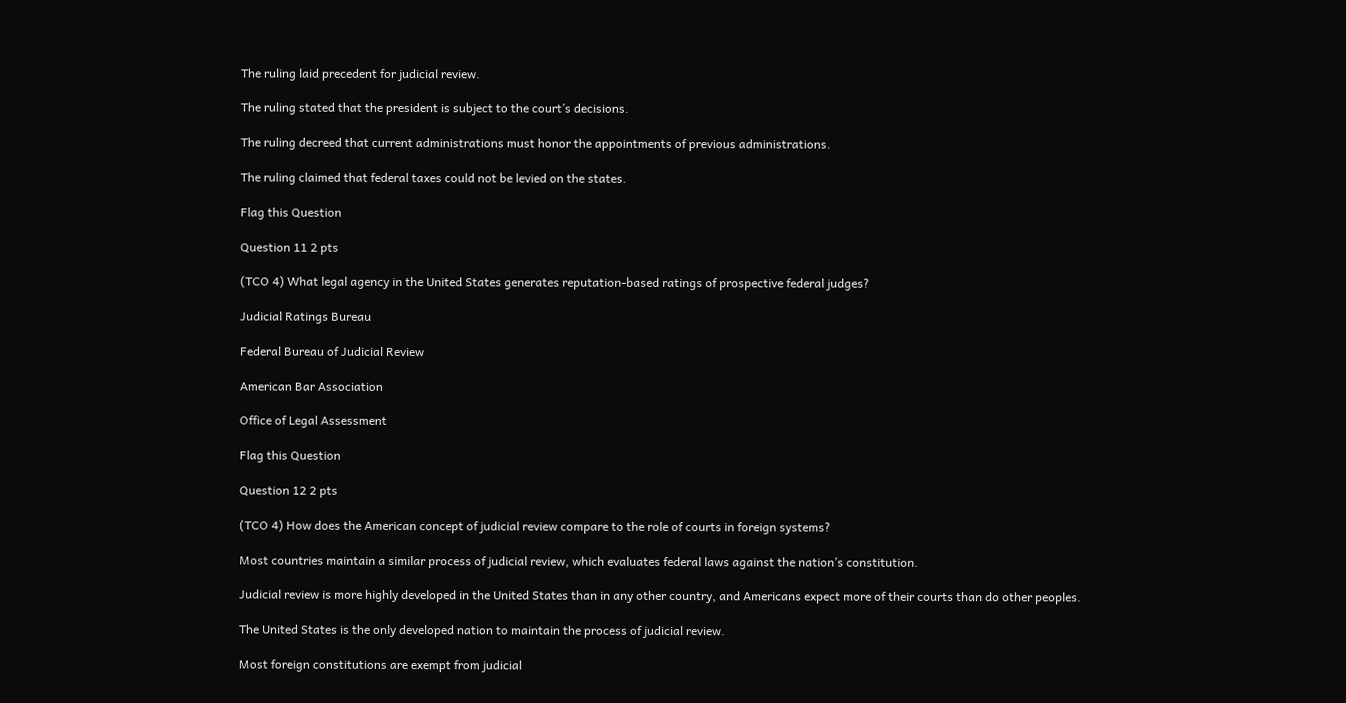The ruling laid precedent for judicial review.

The ruling stated that the president is subject to the court’s decisions.

The ruling decreed that current administrations must honor the appointments of previous administrations.

The ruling claimed that federal taxes could not be levied on the states.

Flag this Question

Question 11 2 pts

(TCO 4) What legal agency in the United States generates reputation-based ratings of prospective federal judges?

Judicial Ratings Bureau

Federal Bureau of Judicial Review

American Bar Association

Office of Legal Assessment

Flag this Question

Question 12 2 pts

(TCO 4) How does the American concept of judicial review compare to the role of courts in foreign systems?

Most countries maintain a similar process of judicial review, which evaluates federal laws against the nation’s constitution.

Judicial review is more highly developed in the United States than in any other country, and Americans expect more of their courts than do other peoples.

The United States is the only developed nation to maintain the process of judicial review.

Most foreign constitutions are exempt from judicial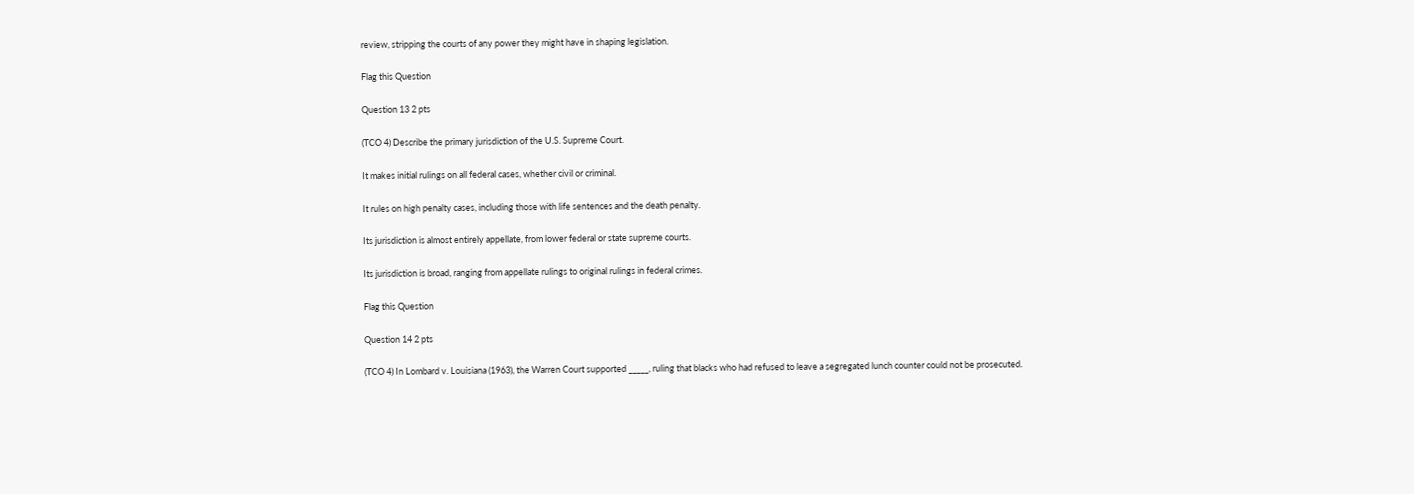review, stripping the courts of any power they might have in shaping legislation.

Flag this Question

Question 13 2 pts

(TCO 4) Describe the primary jurisdiction of the U.S. Supreme Court.

It makes initial rulings on all federal cases, whether civil or criminal.

It rules on high penalty cases, including those with life sentences and the death penalty.

Its jurisdiction is almost entirely appellate, from lower federal or state supreme courts.

Its jurisdiction is broad, ranging from appellate rulings to original rulings in federal crimes.

Flag this Question

Question 14 2 pts

(TCO 4) In Lombard v. Louisiana (1963), the Warren Court supported _____, ruling that blacks who had refused to leave a segregated lunch counter could not be prosecuted.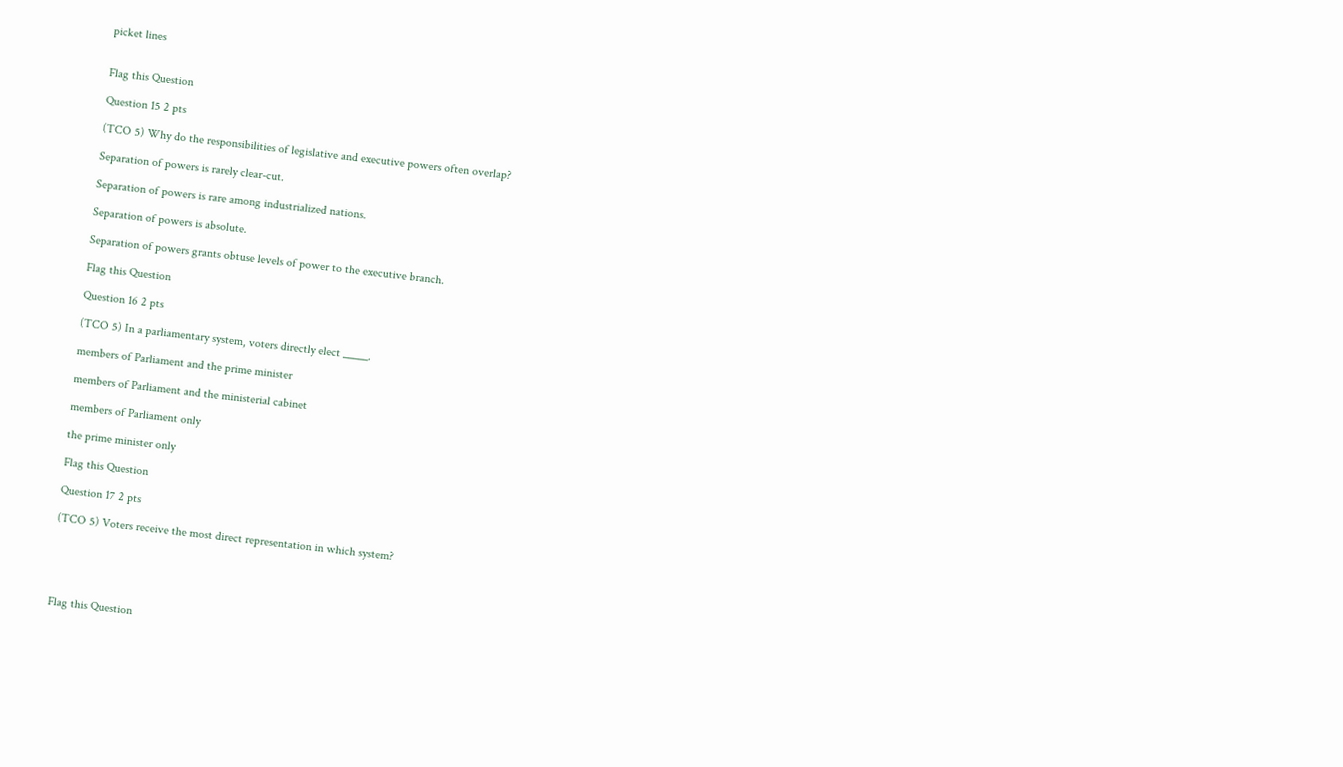picket lines


Flag this Question

Question 15 2 pts

(TCO 5) Why do the responsibilities of legislative and executive powers often overlap?

Separation of powers is rarely clear-cut.

Separation of powers is rare among industrialized nations.

Separation of powers is absolute.

Separation of powers grants obtuse levels of power to the executive branch.

Flag this Question

Question 16 2 pts

(TCO 5) In a parliamentary system, voters directly elect _____.

members of Parliament and the prime minister

members of Parliament and the ministerial cabinet

members of Parliament only

the prime minister only

Flag this Question

Question 17 2 pts

(TCO 5) Voters receive the most direct representation in which system?





Flag this Question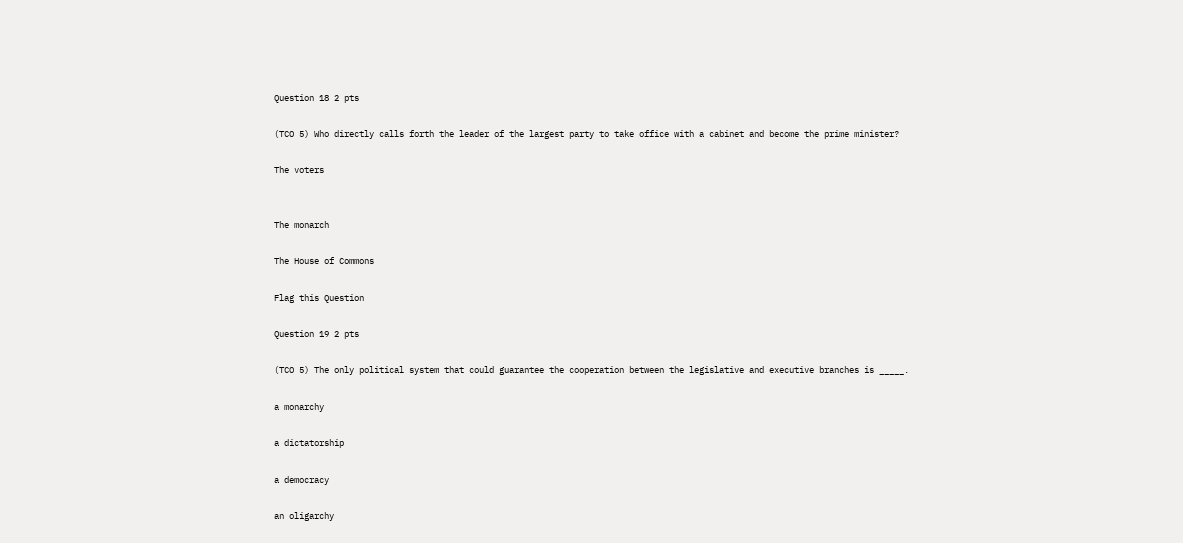Question 18 2 pts

(TCO 5) Who directly calls forth the leader of the largest party to take office with a cabinet and become the prime minister?

The voters


The monarch

The House of Commons

Flag this Question

Question 19 2 pts

(TCO 5) The only political system that could guarantee the cooperation between the legislative and executive branches is _____.

a monarchy

a dictatorship

a democracy

an oligarchy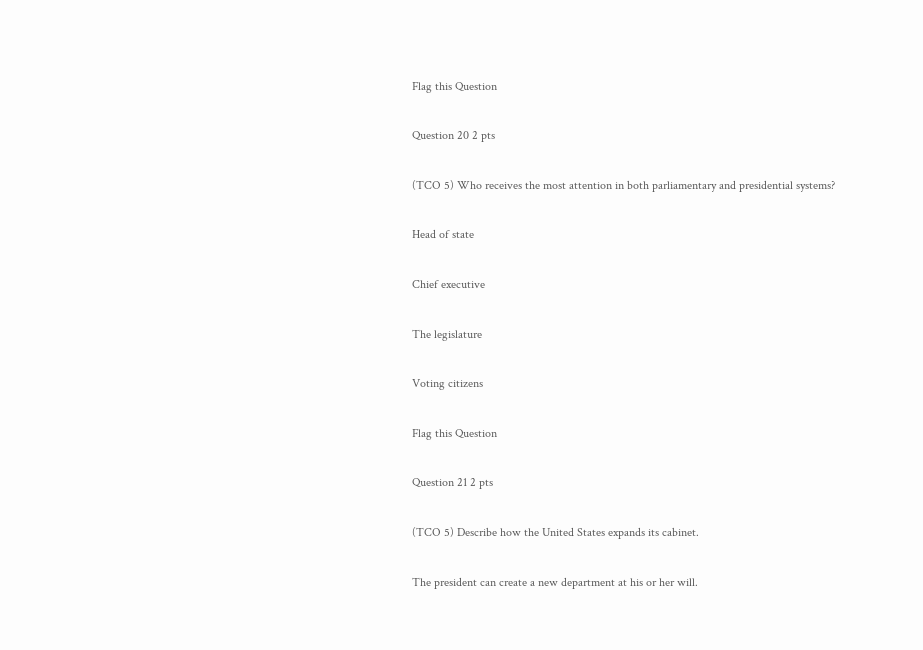Flag this Question

Question 20 2 pts

(TCO 5) Who receives the most attention in both parliamentary and presidential systems?

Head of state

Chief executive

The legislature

Voting citizens

Flag this Question

Question 21 2 pts

(TCO 5) Describe how the United States expands its cabinet.

The president can create a new department at his or her will.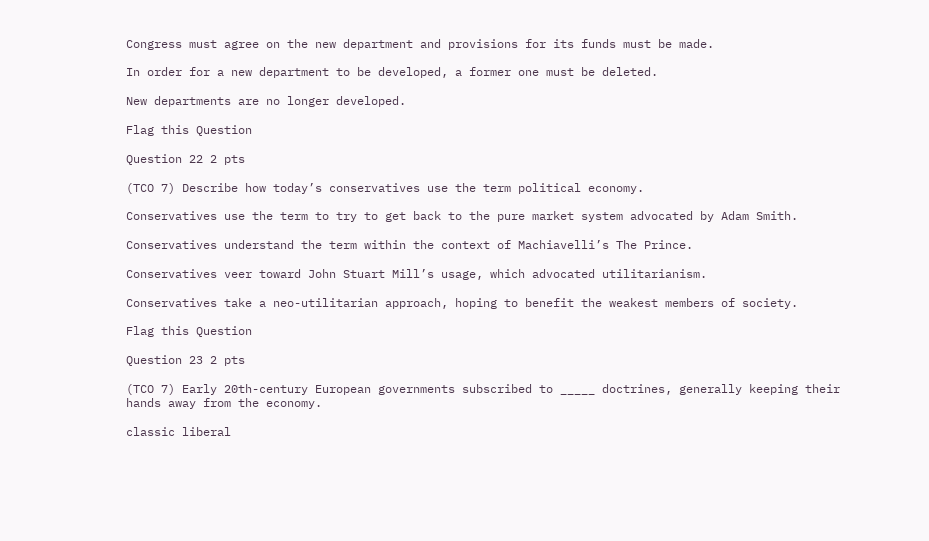Congress must agree on the new department and provisions for its funds must be made.

In order for a new department to be developed, a former one must be deleted.

New departments are no longer developed.

Flag this Question

Question 22 2 pts

(TCO 7) Describe how today’s conservatives use the term political economy.

Conservatives use the term to try to get back to the pure market system advocated by Adam Smith.

Conservatives understand the term within the context of Machiavelli’s The Prince.

Conservatives veer toward John Stuart Mill’s usage, which advocated utilitarianism.

Conservatives take a neo-utilitarian approach, hoping to benefit the weakest members of society.

Flag this Question

Question 23 2 pts

(TCO 7) Early 20th-century European governments subscribed to _____ doctrines, generally keeping their hands away from the economy.

classic liberal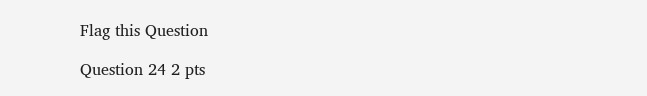Flag this Question

Question 24 2 pts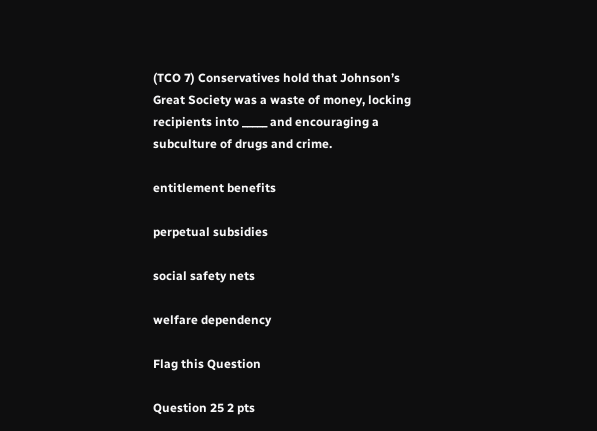(TCO 7) Conservatives hold that Johnson’s Great Society was a waste of money, locking recipients into _____ and encouraging a subculture of drugs and crime.

entitlement benefits

perpetual subsidies

social safety nets

welfare dependency

Flag this Question

Question 25 2 pts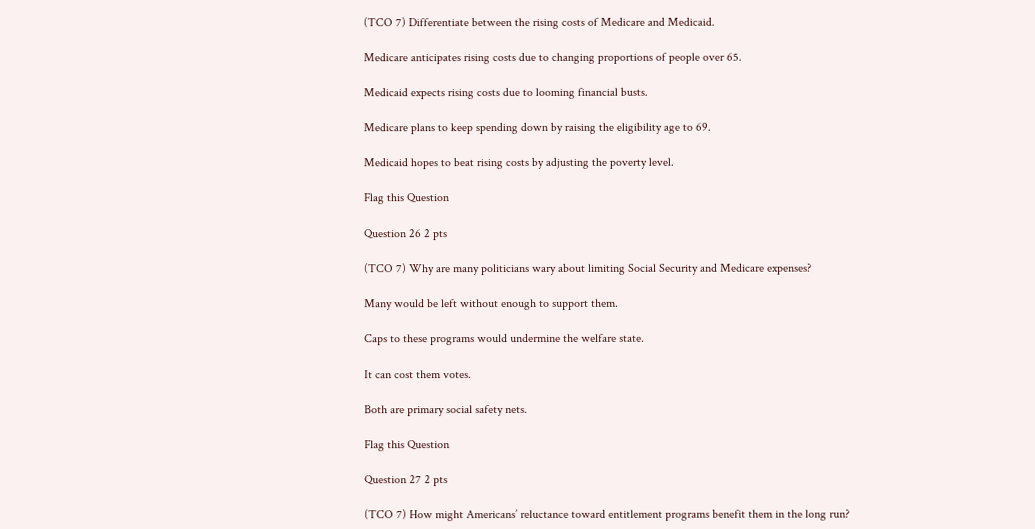(TCO 7) Differentiate between the rising costs of Medicare and Medicaid.

Medicare anticipates rising costs due to changing proportions of people over 65.

Medicaid expects rising costs due to looming financial busts.

Medicare plans to keep spending down by raising the eligibility age to 69.

Medicaid hopes to beat rising costs by adjusting the poverty level.

Flag this Question

Question 26 2 pts

(TCO 7) Why are many politicians wary about limiting Social Security and Medicare expenses?

Many would be left without enough to support them.

Caps to these programs would undermine the welfare state.

It can cost them votes.

Both are primary social safety nets.

Flag this Question

Question 27 2 pts

(TCO 7) How might Americans’ reluctance toward entitlement programs benefit them in the long run?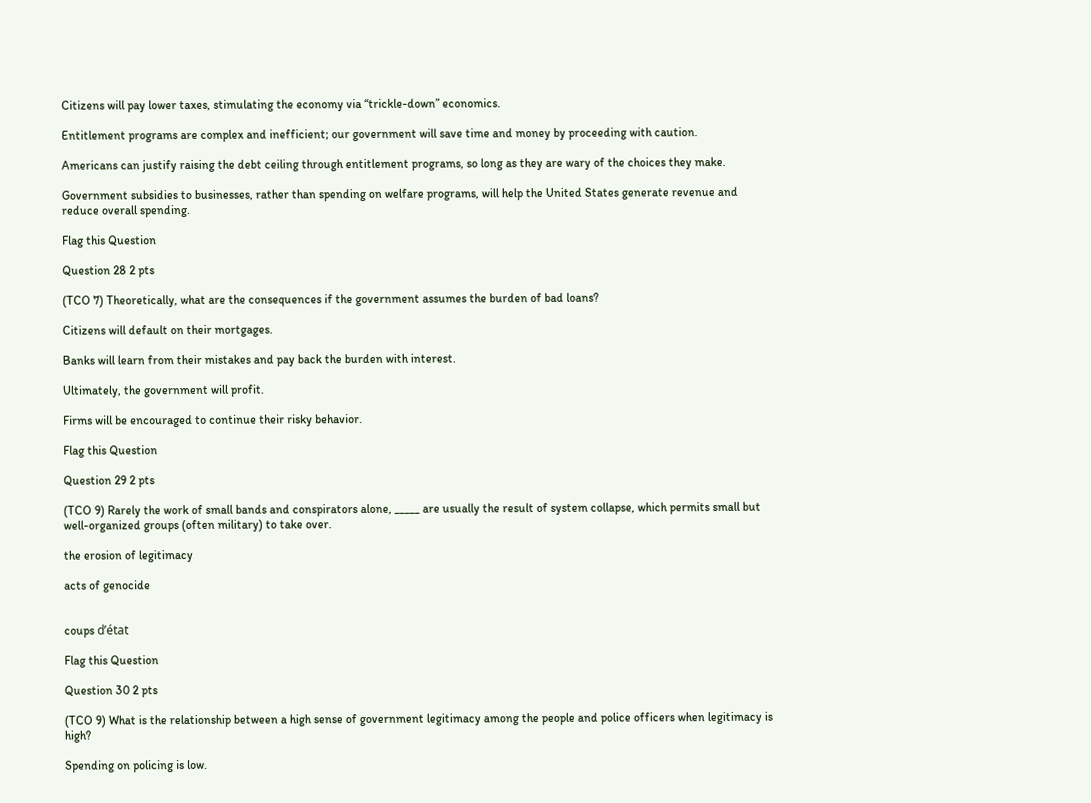Citizens will pay lower taxes, stimulating the economy via “trickle-down” economics.

Entitlement programs are complex and inefficient; our government will save time and money by proceeding with caution.

Americans can justify raising the debt ceiling through entitlement programs, so long as they are wary of the choices they make.

Government subsidies to businesses, rather than spending on welfare programs, will help the United States generate revenue and reduce overall spending.

Flag this Question

Question 28 2 pts

(TCO 7) Theoretically, what are the consequences if the government assumes the burden of bad loans?

Citizens will default on their mortgages.

Banks will learn from their mistakes and pay back the burden with interest.

Ultimately, the government will profit.

Firms will be encouraged to continue their risky behavior.

Flag this Question

Question 29 2 pts

(TCO 9) Rarely the work of small bands and conspirators alone, _____ are usually the result of system collapse, which permits small but well-organized groups (often military) to take over.

the erosion of legitimacy

acts of genocide


coups d’état

Flag this Question

Question 30 2 pts

(TCO 9) What is the relationship between a high sense of government legitimacy among the people and police officers when legitimacy is high?

Spending on policing is low.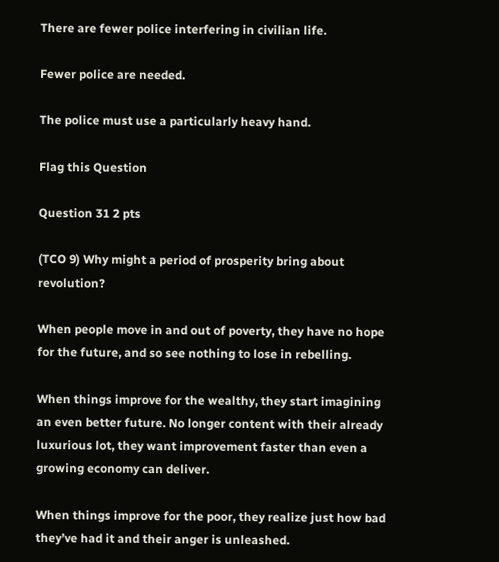There are fewer police interfering in civilian life.

Fewer police are needed.

The police must use a particularly heavy hand.

Flag this Question

Question 31 2 pts

(TCO 9) Why might a period of prosperity bring about revolution?

When people move in and out of poverty, they have no hope for the future, and so see nothing to lose in rebelling.

When things improve for the wealthy, they start imagining an even better future. No longer content with their already luxurious lot, they want improvement faster than even a growing economy can deliver.

When things improve for the poor, they realize just how bad they’ve had it and their anger is unleashed.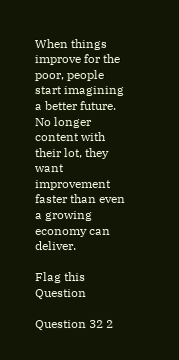When things improve for the poor, people start imagining a better future. No longer content with their lot, they want improvement faster than even a growing economy can deliver.

Flag this Question

Question 32 2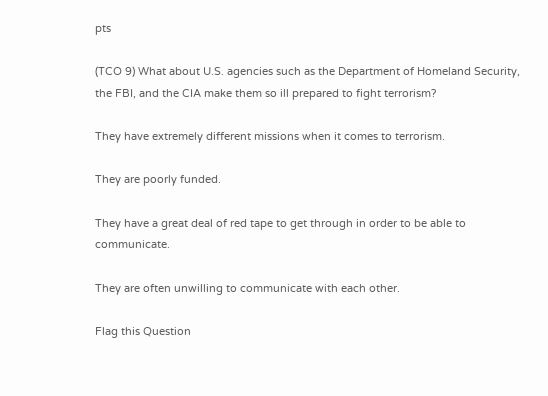pts

(TCO 9) What about U.S. agencies such as the Department of Homeland Security, the FBI, and the CIA make them so ill prepared to fight terrorism?

They have extremely different missions when it comes to terrorism.

They are poorly funded.

They have a great deal of red tape to get through in order to be able to communicate.

They are often unwilling to communicate with each other.

Flag this Question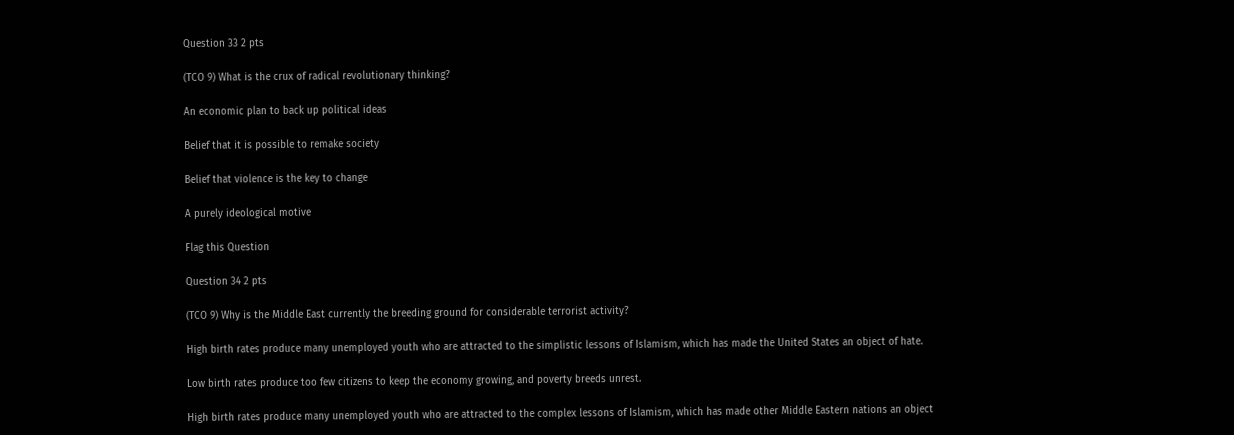Question 33 2 pts

(TCO 9) What is the crux of radical revolutionary thinking?

An economic plan to back up political ideas

Belief that it is possible to remake society

Belief that violence is the key to change

A purely ideological motive

Flag this Question

Question 34 2 pts

(TCO 9) Why is the Middle East currently the breeding ground for considerable terrorist activity?

High birth rates produce many unemployed youth who are attracted to the simplistic lessons of Islamism, which has made the United States an object of hate.

Low birth rates produce too few citizens to keep the economy growing, and poverty breeds unrest.

High birth rates produce many unemployed youth who are attracted to the complex lessons of Islamism, which has made other Middle Eastern nations an object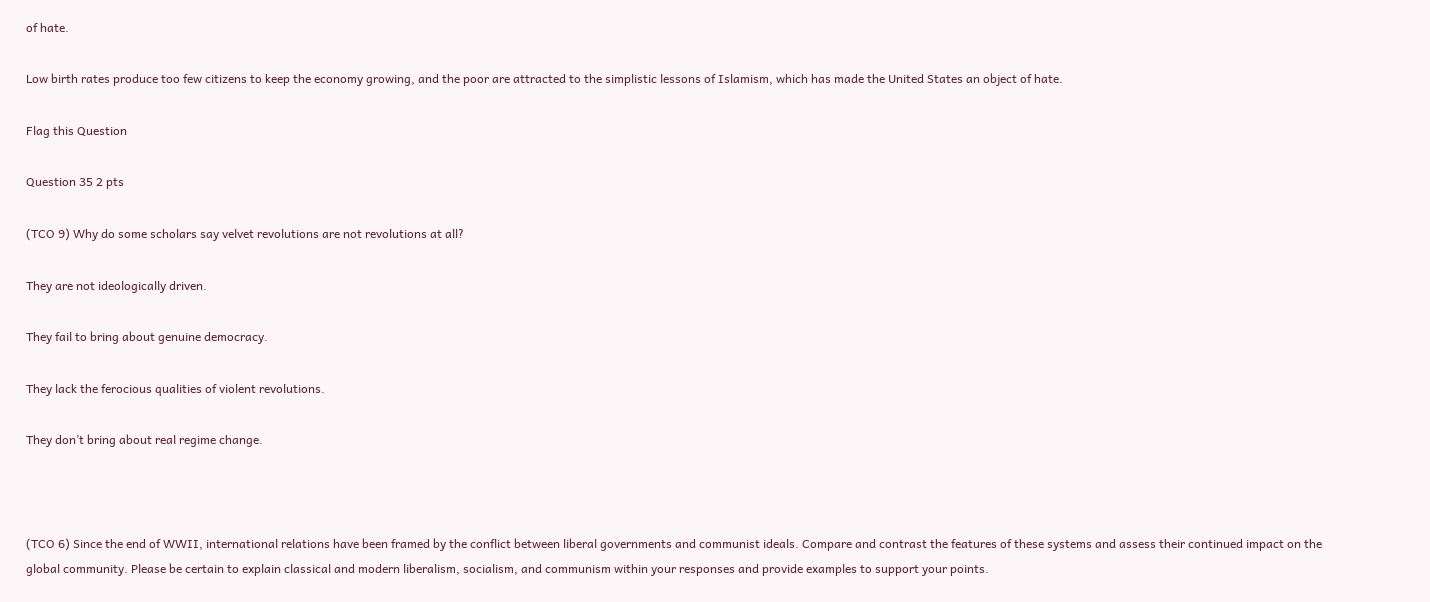of hate.

Low birth rates produce too few citizens to keep the economy growing, and the poor are attracted to the simplistic lessons of Islamism, which has made the United States an object of hate.

Flag this Question

Question 35 2 pts

(TCO 9) Why do some scholars say velvet revolutions are not revolutions at all?

They are not ideologically driven.

They fail to bring about genuine democracy.

They lack the ferocious qualities of violent revolutions.

They don’t bring about real regime change.



(TCO 6) Since the end of WWII, international relations have been framed by the conflict between liberal governments and communist ideals. Compare and contrast the features of these systems and assess their continued impact on the global community. Please be certain to explain classical and modern liberalism, socialism, and communism within your responses and provide examples to support your points.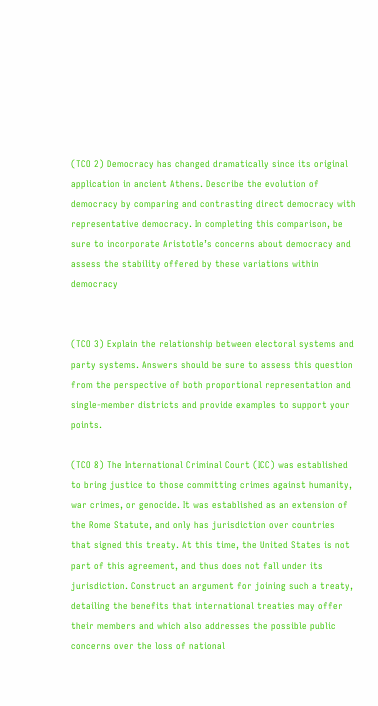(TCO 2) Democracy has changed dramatically since its original application in ancient Athens. Describe the evolution of democracy by comparing and contrasting direct democracy with representative democracy. In completing this comparison, be sure to incorporate Aristotle’s concerns about democracy and assess the stability offered by these variations within democracy


(TCO 3) Explain the relationship between electoral systems and party systems. Answers should be sure to assess this question from the perspective of both proportional representation and single-member districts and provide examples to support your points.

(TCO 8) The International Criminal Court (ICC) was established to bring justice to those committing crimes against humanity, war crimes, or genocide. It was established as an extension of the Rome Statute, and only has jurisdiction over countries that signed this treaty. At this time, the United States is not part of this agreement, and thus does not fall under its jurisdiction. Construct an argument for joining such a treaty, detailing the benefits that international treaties may offer their members and which also addresses the possible public concerns over the loss of national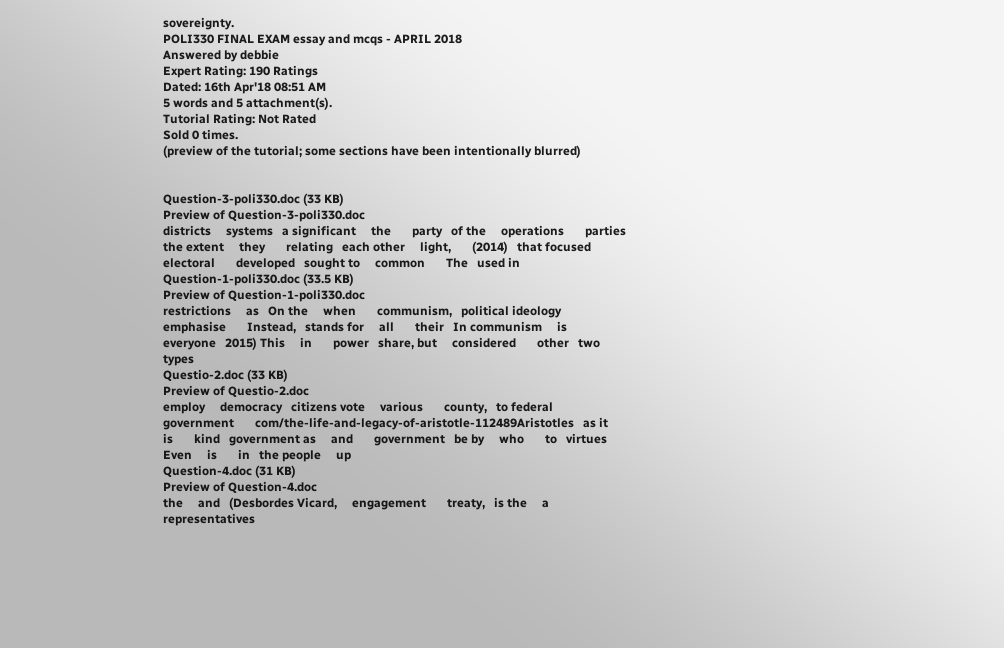sovereignty.
POLI330 FINAL EXAM essay and mcqs - APRIL 2018
Answered by debbie
Expert Rating: 190 Ratings
Dated: 16th Apr'18 08:51 AM
5 words and 5 attachment(s).
Tutorial Rating: Not Rated
Sold 0 times.
(preview of the tutorial; some sections have been intentionally blurred)


Question-3-poli330.doc (33 KB)
Preview of Question-3-poli330.doc
districts     systems   a significant     the       party   of the     operations       parties   the extent     they       relating   each other     light,       (2014)   that focused     electoral       developed   sought to     common       The   used in
Question-1-poli330.doc (33.5 KB)
Preview of Question-1-poli330.doc
restrictions     as   On the     when       communism,   political ideology     emphasise       Instead,   stands for     all       their   In communism     is       everyone   2015) This     in       power   share, but     considered       other   two types
Questio-2.doc (33 KB)
Preview of Questio-2.doc
employ     democracy   citizens vote     various       county,   to federal     government       com/the-life-and-legacy-of-aristotle-112489Aristotles   as it     is       kind   government as     and       government   be by     who       to   virtues Even     is       in   the people     up
Question-4.doc (31 KB)
Preview of Question-4.doc
the     and   (Desbordes Vicard,     engagement       treaty,   is the     a       representatives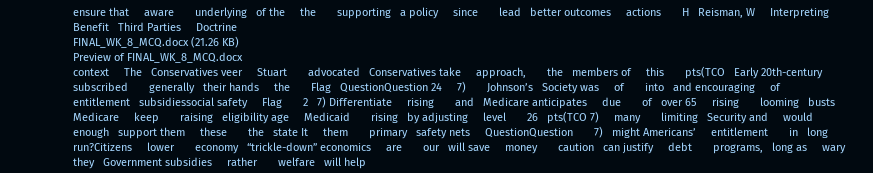ensure that     aware       underlying   of the     the       supporting   a policy     since       lead   better outcomes     actions       H   Reisman, W     Interpreting       Benefit   Third Parties     Doctrine
FINAL_WK_8_MCQ.docx (21.26 KB)
Preview of FINAL_WK_8_MCQ.docx
context     The   Conservatives veer     Stuart       advocated   Conservatives take     approach,       the   members of     this       pts(TCO   Early 20th-century     subscribed       generally   their hands     the       Flag   QuestionQuestion 24     7)       Johnson’s   Society was     of       into   and encouraging     of       entitlement   subsidiessocial safety     Flag       2   7) Differentiate     rising       and   Medicare anticipates     due       of   over 65     rising       looming   busts Medicare     keep       raising   eligibility age     Medicaid       rising   by adjusting     level       26   pts(TCO 7)     many       limiting   Security and     would       enough   support them     these       the   state It     them       primary   safety nets     QuestionQuestion       7)   might Americans’     entitlement       in   long run?Citizens     lower       economy   “trickle-down” economics     are       our   will save     money       caution   can justify     debt       programs,   long as     wary       they   Government subsidies     rather       welfare   will help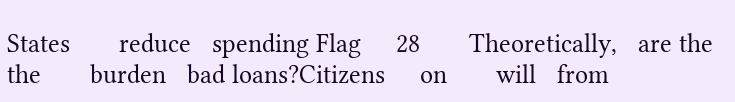States       reduce   spending Flag     28       Theoretically,   are the     the       burden   bad loans?Citizens     on       will   from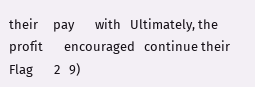their     pay       with   Ultimately, the     profit       encouraged   continue their     Flag       2   9)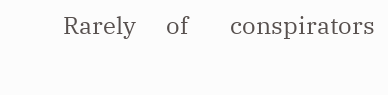Rarely     of       conspirators